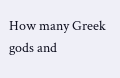How many Greek gods and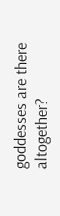goddesses are there altogether?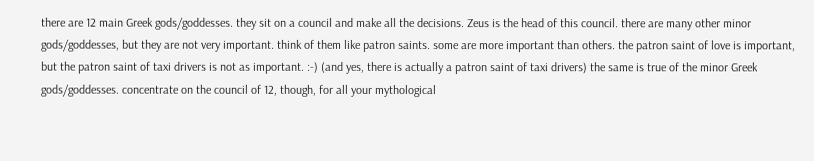there are 12 main Greek gods/goddesses. they sit on a council and make all the decisions. Zeus is the head of this council. there are many other minor gods/goddesses, but they are not very important. think of them like patron saints. some are more important than others. the patron saint of love is important, but the patron saint of taxi drivers is not as important. :-) (and yes, there is actually a patron saint of taxi drivers) the same is true of the minor Greek gods/goddesses. concentrate on the council of 12, though, for all your mythological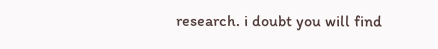research. i doubt you will find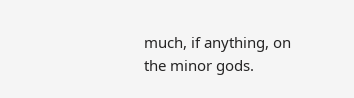much, if anything, on the minor gods.